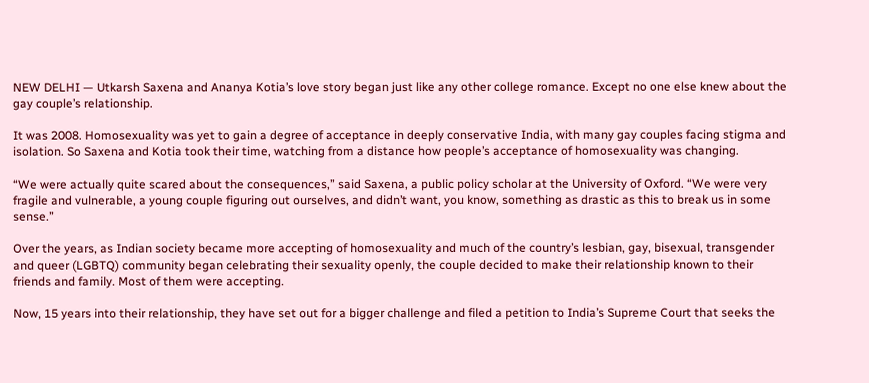NEW DELHI — Utkarsh Saxena and Ananya Kotia’s love story began just like any other college romance. Except no one else knew about the gay couple’s relationship.

It was 2008. Homosexuality was yet to gain a degree of acceptance in deeply conservative India, with many gay couples facing stigma and isolation. So Saxena and Kotia took their time, watching from a distance how people’s acceptance of homosexuality was changing.

“We were actually quite scared about the consequences,” said Saxena, a public policy scholar at the University of Oxford. “We were very fragile and vulnerable, a young couple figuring out ourselves, and didn’t want, you know, something as drastic as this to break us in some sense.”

Over the years, as Indian society became more accepting of homosexuality and much of the country’s lesbian, gay, bisexual, transgender and queer (LGBTQ) community began celebrating their sexuality openly, the couple decided to make their relationship known to their friends and family. Most of them were accepting.

Now, 15 years into their relationship, they have set out for a bigger challenge and filed a petition to India’s Supreme Court that seeks the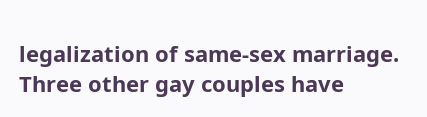legalization of same-sex marriage. Three other gay couples have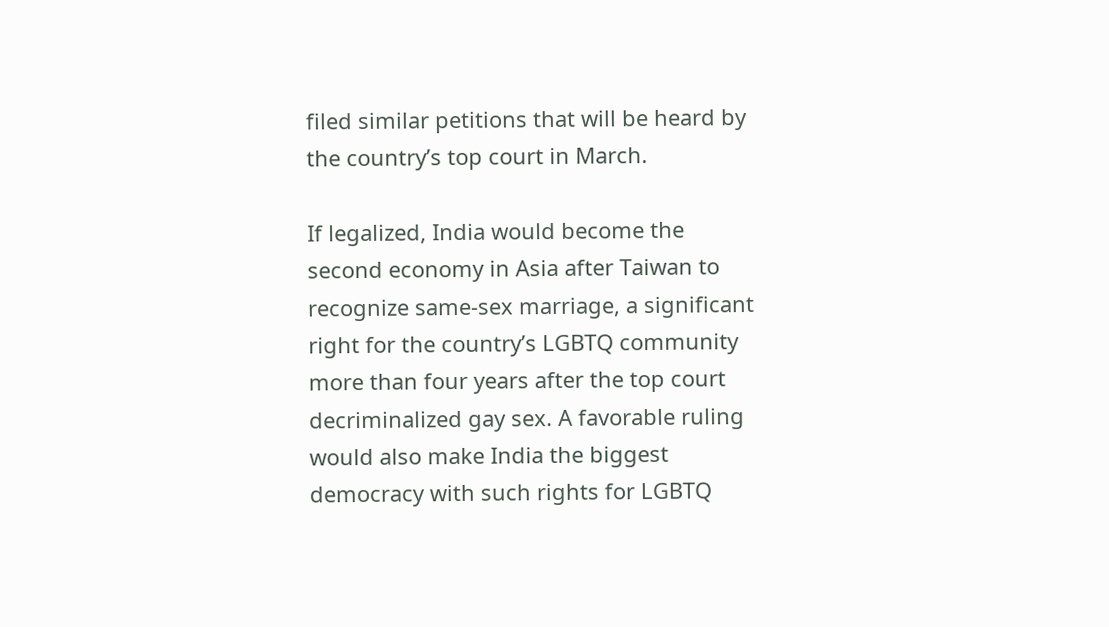filed similar petitions that will be heard by the country’s top court in March.

If legalized, India would become the second economy in Asia after Taiwan to recognize same-sex marriage, a significant right for the country’s LGBTQ community more than four years after the top court decriminalized gay sex. A favorable ruling would also make India the biggest democracy with such rights for LGBTQ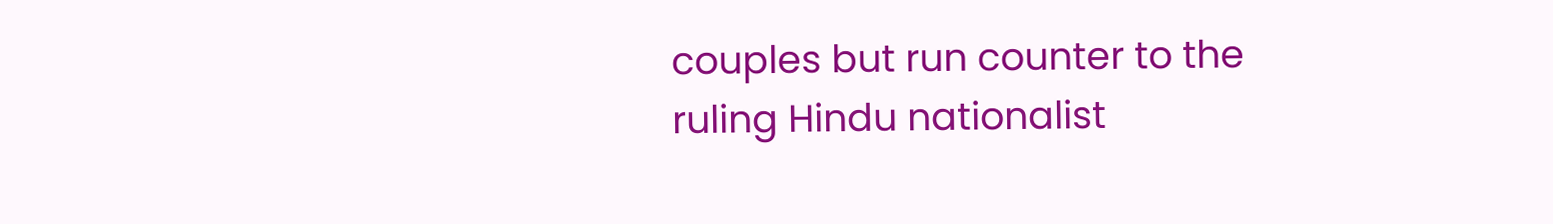couples but run counter to the ruling Hindu nationalist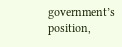government’s position,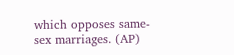which opposes same-sex marriages. (AP)